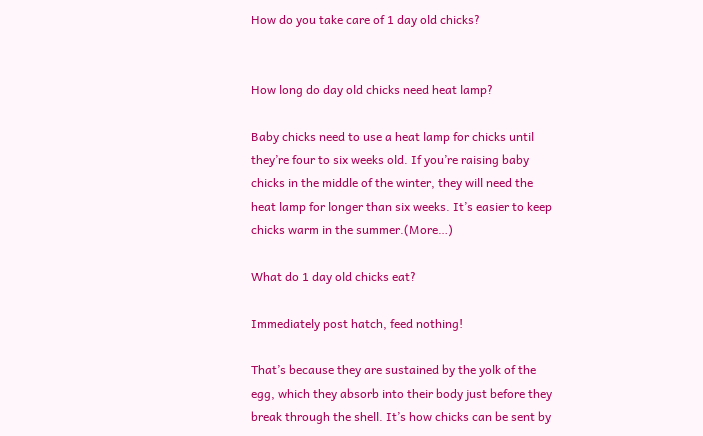How do you take care of 1 day old chicks?


How long do day old chicks need heat lamp?

Baby chicks need to use a heat lamp for chicks until they’re four to six weeks old. If you’re raising baby chicks in the middle of the winter, they will need the heat lamp for longer than six weeks. It’s easier to keep chicks warm in the summer.(More…)

What do 1 day old chicks eat?

Immediately post hatch, feed nothing!

That’s because they are sustained by the yolk of the egg, which they absorb into their body just before they break through the shell. It’s how chicks can be sent by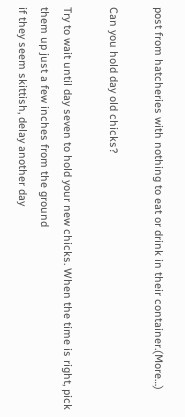post from hatcheries with nothing to eat or drink in their container.(More…)

Can you hold day old chicks?

Try to wait until day seven to hold your new chicks. When the time is right, pick them up just a few inches from the ground
if they seem skittish, delay another day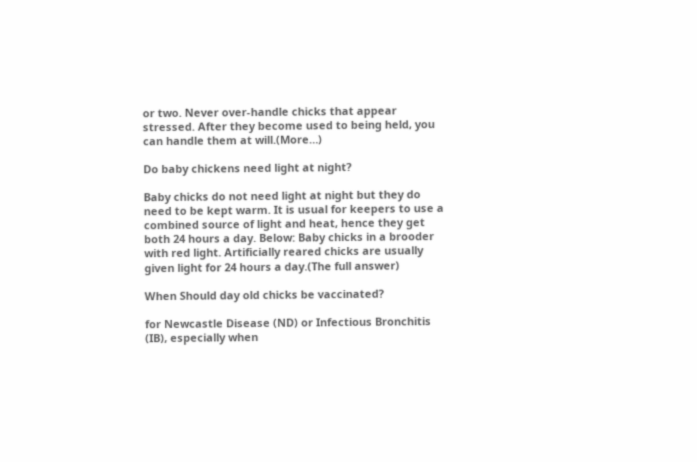or two. Never over-handle chicks that appear stressed. After they become used to being held, you can handle them at will.(More…)

Do baby chickens need light at night?

Baby chicks do not need light at night but they do need to be kept warm. It is usual for keepers to use a combined source of light and heat, hence they get both 24 hours a day. Below: Baby chicks in a brooder with red light. Artificially reared chicks are usually given light for 24 hours a day.(The full answer)

When Should day old chicks be vaccinated?

for Newcastle Disease (ND) or Infectious Bronchitis (IB), especially when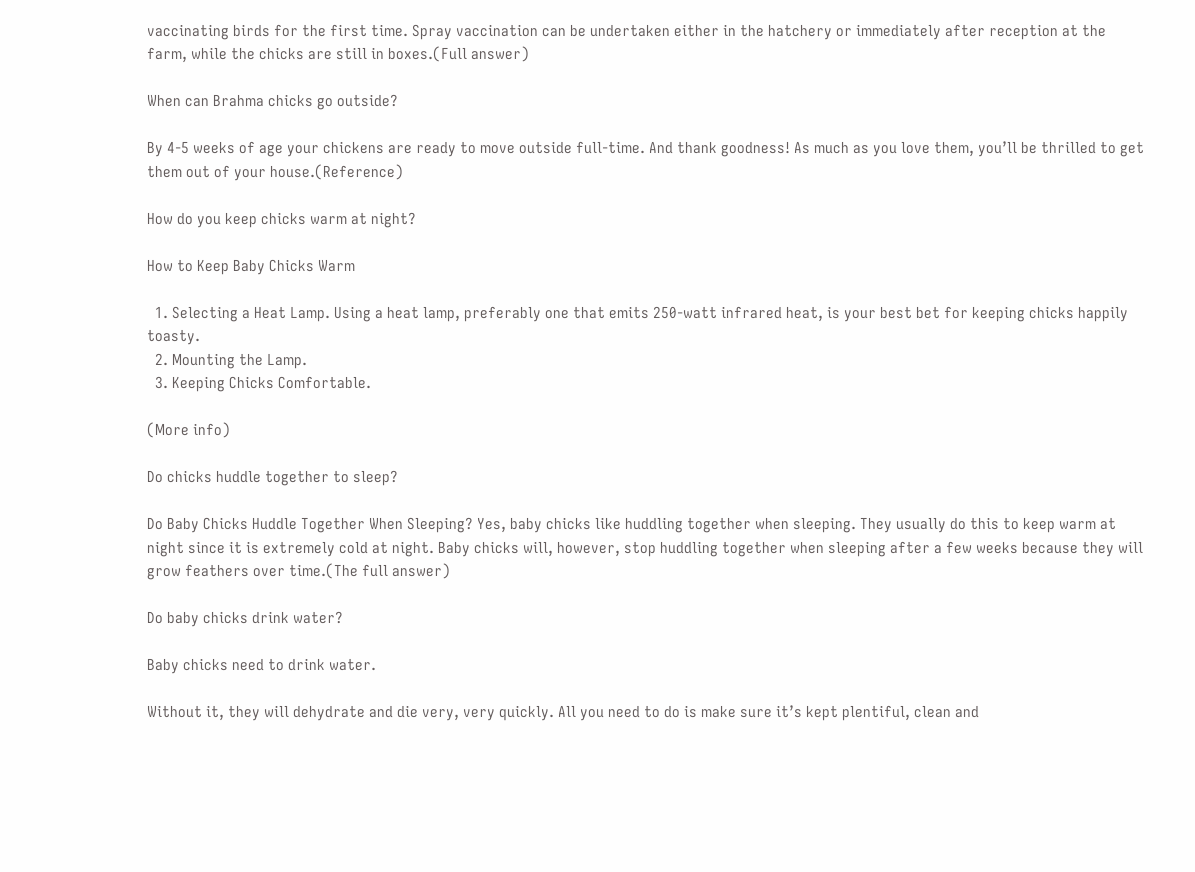vaccinating birds for the first time. Spray vaccination can be undertaken either in the hatchery or immediately after reception at the farm, while the chicks are still in boxes.(Full answer)

When can Brahma chicks go outside?

By 4-5 weeks of age your chickens are ready to move outside full-time. And thank goodness! As much as you love them, you’ll be thrilled to get them out of your house.(Reference)

How do you keep chicks warm at night?

How to Keep Baby Chicks Warm

  1. Selecting a Heat Lamp. Using a heat lamp, preferably one that emits 250-watt infrared heat, is your best bet for keeping chicks happily toasty.
  2. Mounting the Lamp.
  3. Keeping Chicks Comfortable.

(More info)

Do chicks huddle together to sleep?

Do Baby Chicks Huddle Together When Sleeping? Yes, baby chicks like huddling together when sleeping. They usually do this to keep warm at night since it is extremely cold at night. Baby chicks will, however, stop huddling together when sleeping after a few weeks because they will grow feathers over time.(The full answer)

Do baby chicks drink water?

Baby chicks need to drink water.

Without it, they will dehydrate and die very, very quickly. All you need to do is make sure it’s kept plentiful, clean and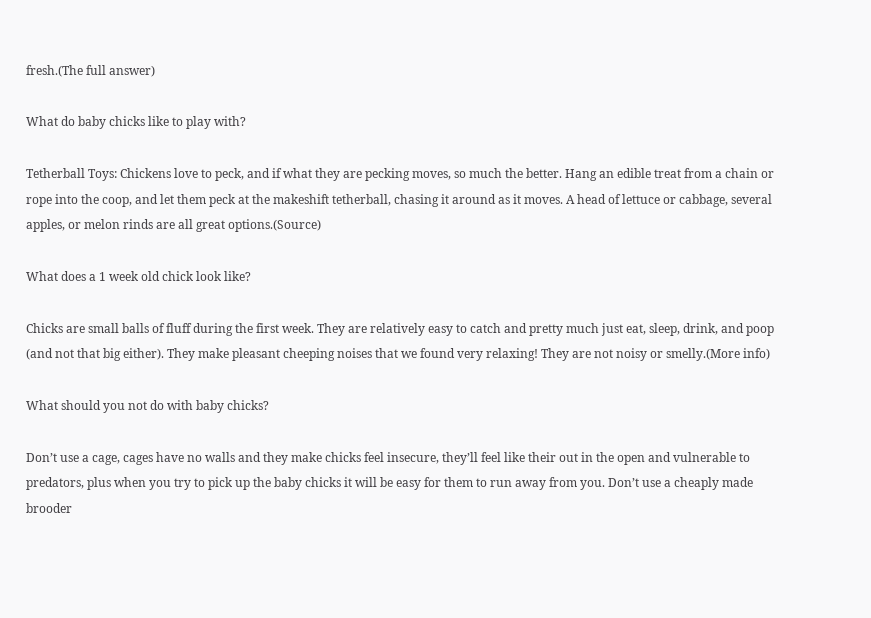fresh.(The full answer)

What do baby chicks like to play with?

Tetherball Toys: Chickens love to peck, and if what they are pecking moves, so much the better. Hang an edible treat from a chain or rope into the coop, and let them peck at the makeshift tetherball, chasing it around as it moves. A head of lettuce or cabbage, several apples, or melon rinds are all great options.(Source)

What does a 1 week old chick look like?

Chicks are small balls of fluff during the first week. They are relatively easy to catch and pretty much just eat, sleep, drink, and poop (and not that big either). They make pleasant cheeping noises that we found very relaxing! They are not noisy or smelly.(More info)

What should you not do with baby chicks?

Don’t use a cage, cages have no walls and they make chicks feel insecure, they’ll feel like their out in the open and vulnerable to predators, plus when you try to pick up the baby chicks it will be easy for them to run away from you. Don’t use a cheaply made brooder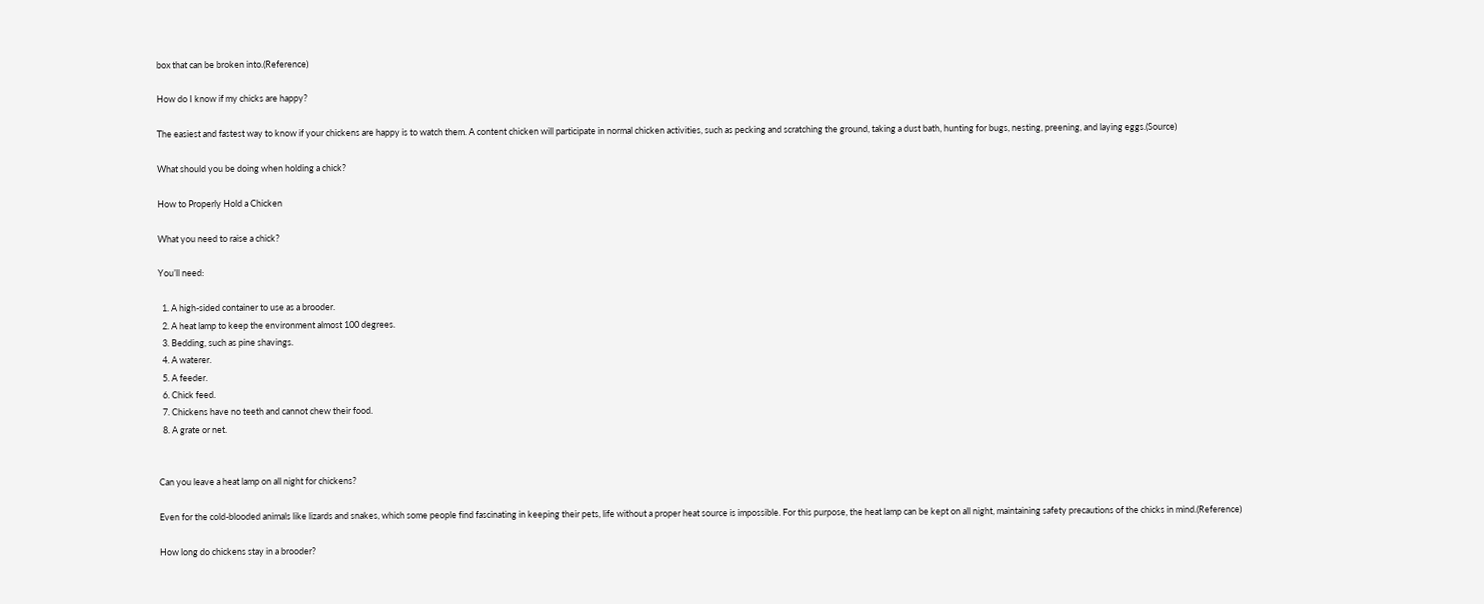box that can be broken into.(Reference)

How do I know if my chicks are happy?

The easiest and fastest way to know if your chickens are happy is to watch them. A content chicken will participate in normal chicken activities, such as pecking and scratching the ground, taking a dust bath, hunting for bugs, nesting, preening, and laying eggs.(Source)

What should you be doing when holding a chick?

How to Properly Hold a Chicken

What you need to raise a chick?

You’ll need:

  1. A high-sided container to use as a brooder.
  2. A heat lamp to keep the environment almost 100 degrees.
  3. Bedding, such as pine shavings.
  4. A waterer.
  5. A feeder.
  6. Chick feed.
  7. Chickens have no teeth and cannot chew their food.
  8. A grate or net.


Can you leave a heat lamp on all night for chickens?

Even for the cold-blooded animals like lizards and snakes, which some people find fascinating in keeping their pets, life without a proper heat source is impossible. For this purpose, the heat lamp can be kept on all night, maintaining safety precautions of the chicks in mind.(Reference)

How long do chickens stay in a brooder?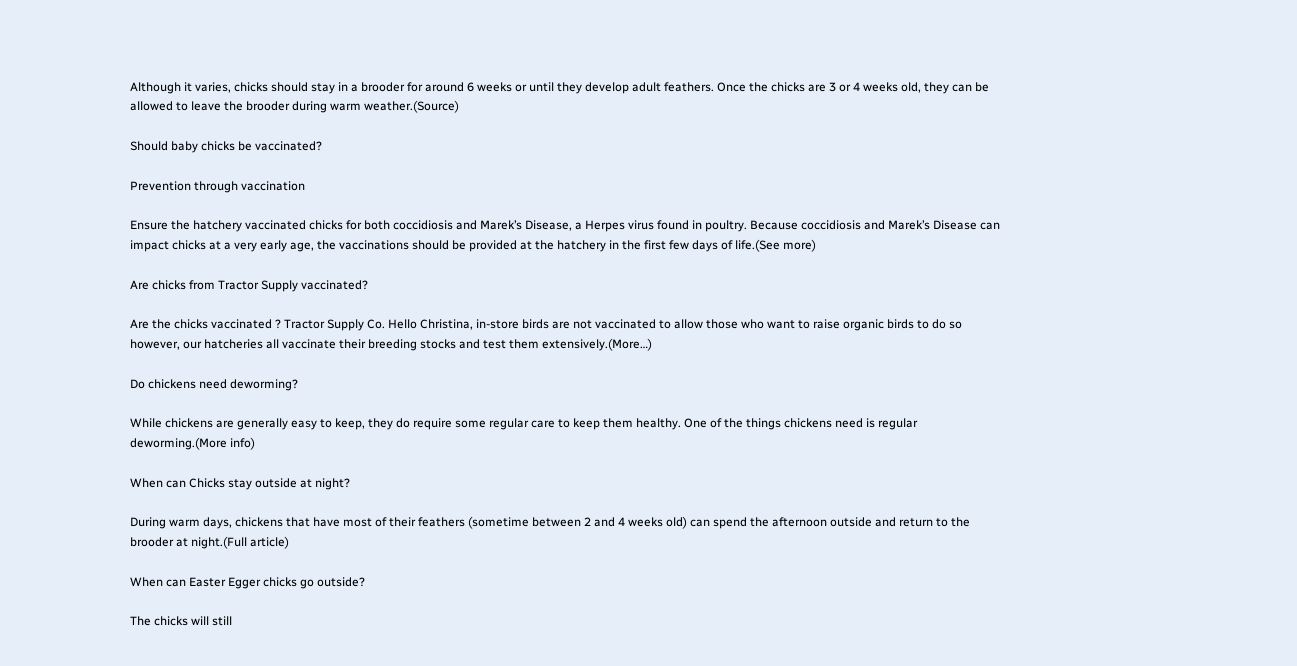Although it varies, chicks should stay in a brooder for around 6 weeks or until they develop adult feathers. Once the chicks are 3 or 4 weeks old, they can be allowed to leave the brooder during warm weather.(Source)

Should baby chicks be vaccinated?

Prevention through vaccination

Ensure the hatchery vaccinated chicks for both coccidiosis and Marek’s Disease, a Herpes virus found in poultry. Because coccidiosis and Marek’s Disease can impact chicks at a very early age, the vaccinations should be provided at the hatchery in the first few days of life.(See more)

Are chicks from Tractor Supply vaccinated?

Are the chicks vaccinated ? Tractor Supply Co. Hello Christina, in-store birds are not vaccinated to allow those who want to raise organic birds to do so
however, our hatcheries all vaccinate their breeding stocks and test them extensively.(More…)

Do chickens need deworming?

While chickens are generally easy to keep, they do require some regular care to keep them healthy. One of the things chickens need is regular deworming.(More info)

When can Chicks stay outside at night?

During warm days, chickens that have most of their feathers (sometime between 2 and 4 weeks old) can spend the afternoon outside and return to the brooder at night.(Full article)

When can Easter Egger chicks go outside?

The chicks will still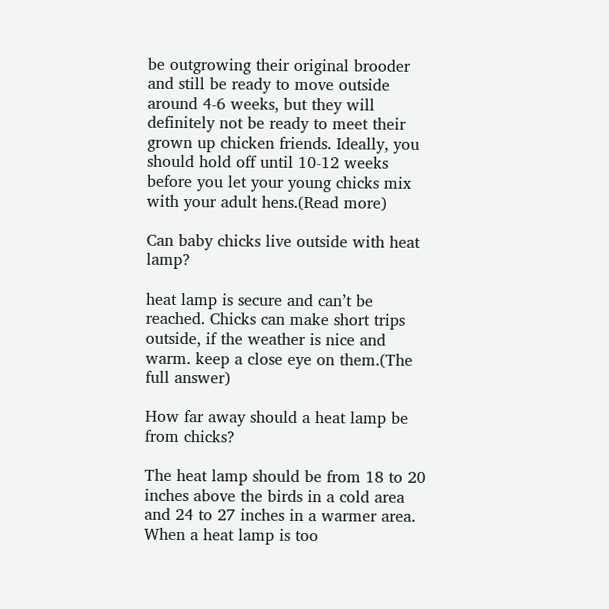be outgrowing their original brooder and still be ready to move outside around 4-6 weeks, but they will definitely not be ready to meet their grown up chicken friends. Ideally, you should hold off until 10-12 weeks before you let your young chicks mix with your adult hens.(Read more)

Can baby chicks live outside with heat lamp?

heat lamp is secure and can’t be reached. Chicks can make short trips outside, if the weather is nice and warm. keep a close eye on them.(The full answer)

How far away should a heat lamp be from chicks?

The heat lamp should be from 18 to 20 inches above the birds in a cold area and 24 to 27 inches in a warmer area. When a heat lamp is too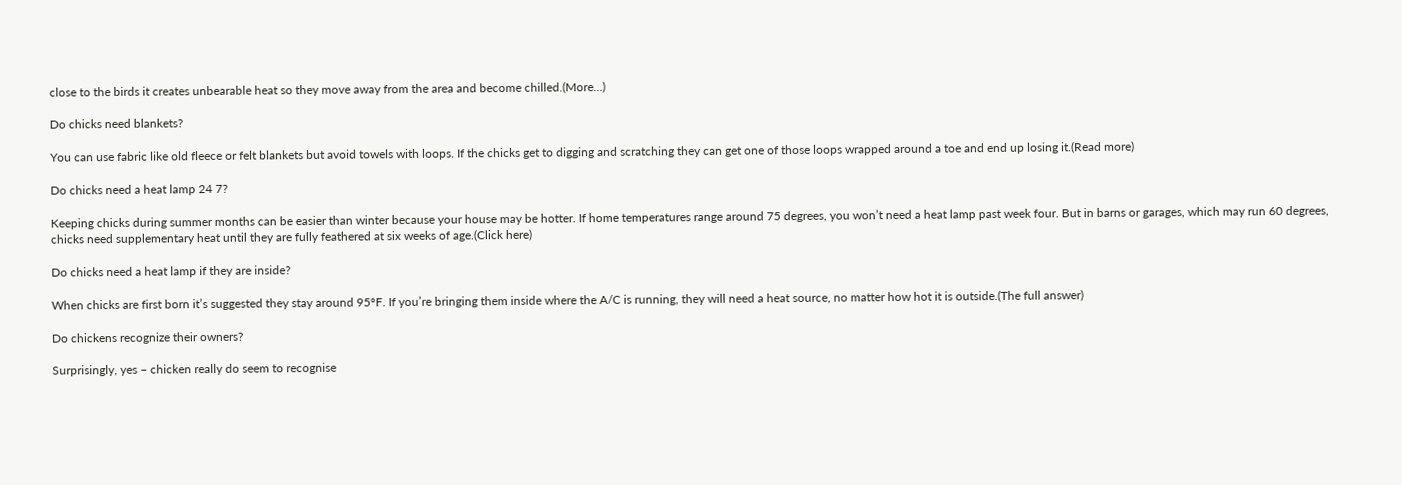close to the birds it creates unbearable heat so they move away from the area and become chilled.(More…)

Do chicks need blankets?

You can use fabric like old fleece or felt blankets but avoid towels with loops. If the chicks get to digging and scratching they can get one of those loops wrapped around a toe and end up losing it.(Read more)

Do chicks need a heat lamp 24 7?

Keeping chicks during summer months can be easier than winter because your house may be hotter. If home temperatures range around 75 degrees, you won’t need a heat lamp past week four. But in barns or garages, which may run 60 degrees, chicks need supplementary heat until they are fully feathered at six weeks of age.(Click here)

Do chicks need a heat lamp if they are inside?

When chicks are first born it’s suggested they stay around 95ºF. If you’re bringing them inside where the A/C is running, they will need a heat source, no matter how hot it is outside.(The full answer)

Do chickens recognize their owners?

Surprisingly, yes – chicken really do seem to recognise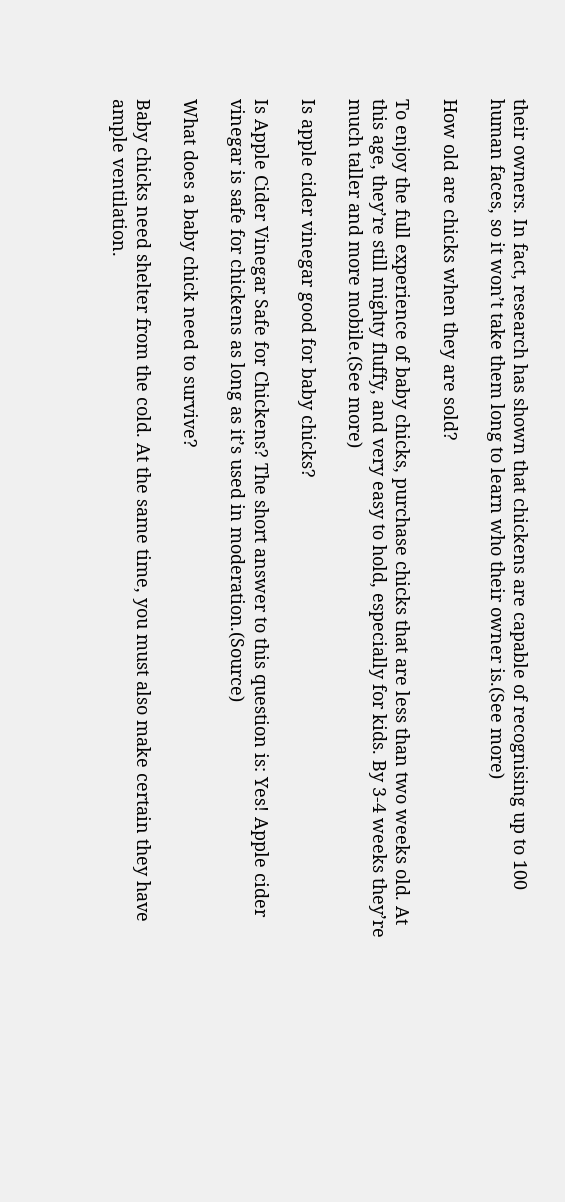their owners. In fact, research has shown that chickens are capable of recognising up to 100 human faces, so it won’t take them long to learn who their owner is.(See more)

How old are chicks when they are sold?

To enjoy the full experience of baby chicks, purchase chicks that are less than two weeks old. At this age, they’re still mighty fluffy, and very easy to hold, especially for kids. By 3-4 weeks they’re much taller and more mobile.(See more)

Is apple cider vinegar good for baby chicks?

Is Apple Cider Vinegar Safe for Chickens? The short answer to this question is: Yes! Apple cider vinegar is safe for chickens as long as it’s used in moderation.(Source)

What does a baby chick need to survive?

Baby chicks need shelter from the cold. At the same time, you must also make certain they have ample ventilation.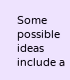Some possible ideas include a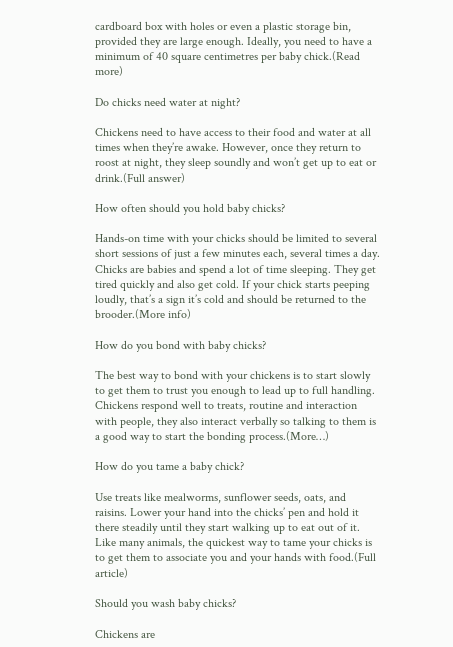cardboard box with holes or even a plastic storage bin, provided they are large enough. Ideally, you need to have a minimum of 40 square centimetres per baby chick.(Read more)

Do chicks need water at night?

Chickens need to have access to their food and water at all times when they’re awake. However, once they return to roost at night, they sleep soundly and won’t get up to eat or drink.(Full answer)

How often should you hold baby chicks?

Hands-on time with your chicks should be limited to several short sessions of just a few minutes each, several times a day. Chicks are babies and spend a lot of time sleeping. They get tired quickly and also get cold. If your chick starts peeping loudly, that’s a sign it’s cold and should be returned to the brooder.(More info)

How do you bond with baby chicks?

The best way to bond with your chickens is to start slowly to get them to trust you enough to lead up to full handling. Chickens respond well to treats, routine and interaction with people, they also interact verbally so talking to them is a good way to start the bonding process.(More…)

How do you tame a baby chick?

Use treats like mealworms, sunflower seeds, oats, and raisins. Lower your hand into the chicks’ pen and hold it there steadily until they start walking up to eat out of it. Like many animals, the quickest way to tame your chicks is to get them to associate you and your hands with food.(Full article)

Should you wash baby chicks?

Chickens are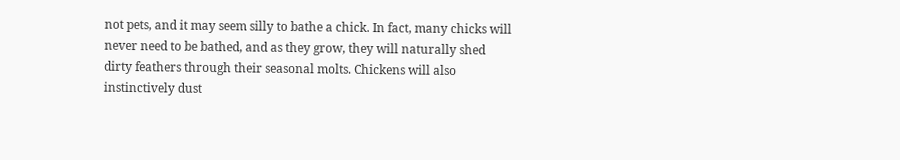not pets, and it may seem silly to bathe a chick. In fact, many chicks will never need to be bathed, and as they grow, they will naturally shed dirty feathers through their seasonal molts. Chickens will also instinctively dust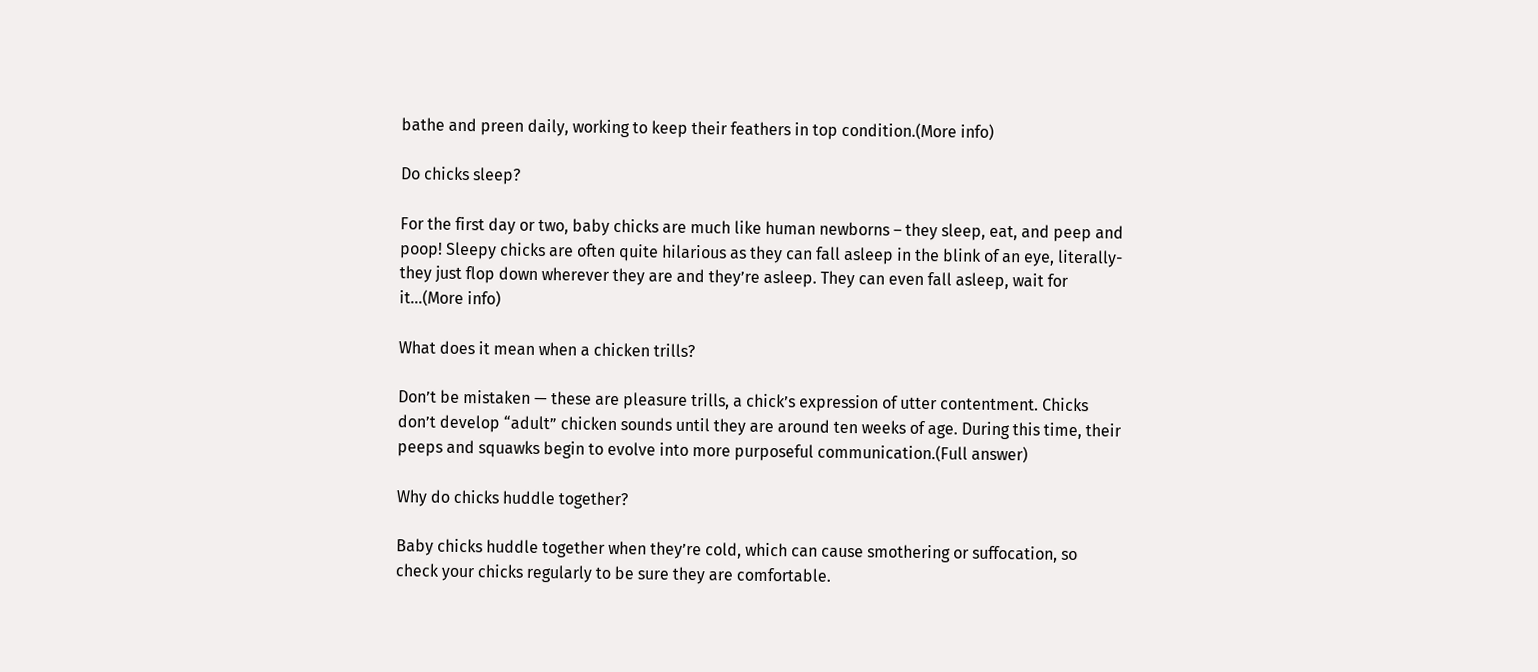bathe and preen daily, working to keep their feathers in top condition.(More info)

Do chicks sleep?

For the first day or two, baby chicks are much like human newborns – they sleep, eat, and peep and poop! Sleepy chicks are often quite hilarious as they can fall asleep in the blink of an eye, literally-they just flop down wherever they are and they’re asleep. They can even fall asleep, wait for it…(More info)

What does it mean when a chicken trills?

Don’t be mistaken — these are pleasure trills, a chick’s expression of utter contentment. Chicks don’t develop “adult” chicken sounds until they are around ten weeks of age. During this time, their peeps and squawks begin to evolve into more purposeful communication.(Full answer)

Why do chicks huddle together?

Baby chicks huddle together when they’re cold, which can cause smothering or suffocation, so check your chicks regularly to be sure they are comfortable.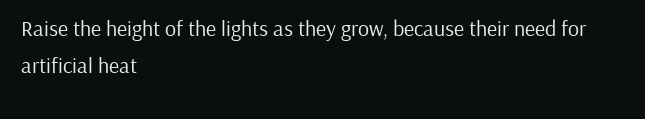Raise the height of the lights as they grow, because their need for artificial heat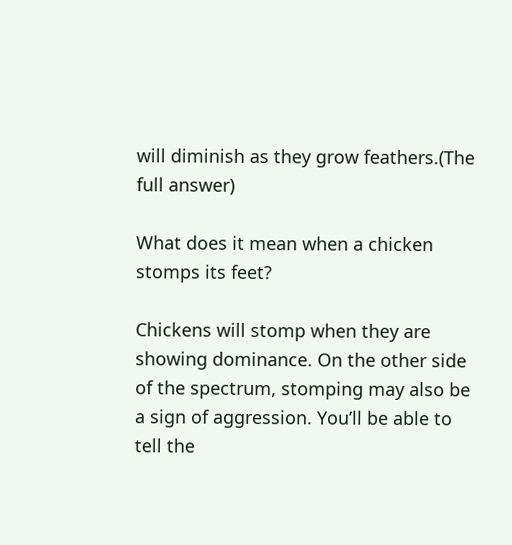will diminish as they grow feathers.(The full answer)

What does it mean when a chicken stomps its feet?

Chickens will stomp when they are showing dominance. On the other side of the spectrum, stomping may also be a sign of aggression. You’ll be able to tell the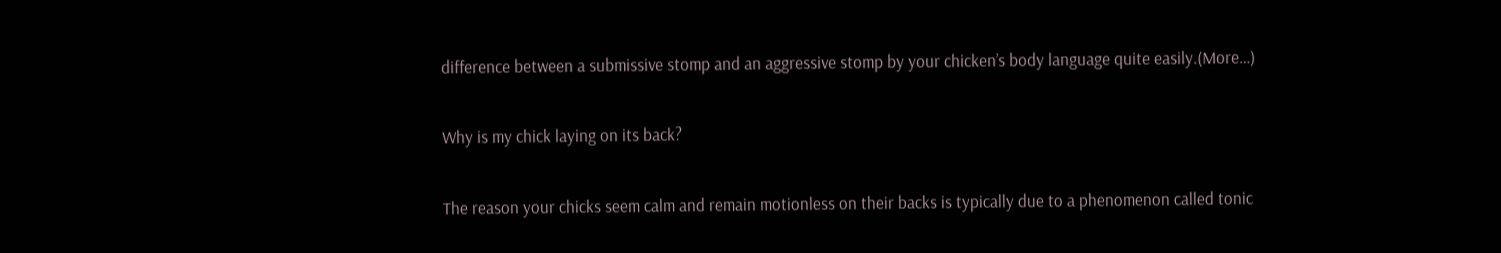difference between a submissive stomp and an aggressive stomp by your chicken’s body language quite easily.(More…)

Why is my chick laying on its back?

The reason your chicks seem calm and remain motionless on their backs is typically due to a phenomenon called tonic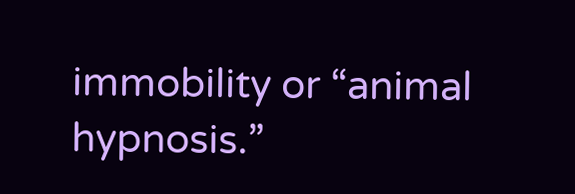immobility or “animal hypnosis.”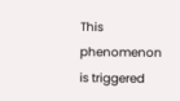This phenomenon is triggered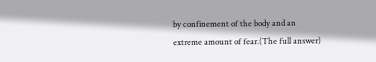by confinement of the body and an extreme amount of fear.(The full answer)